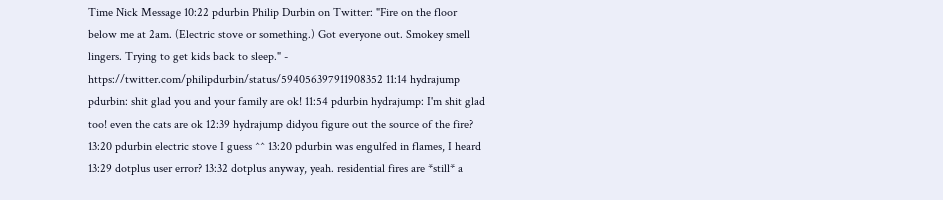Time Nick Message 10:22 pdurbin Philip Durbin on Twitter: "Fire on the floor below me at 2am. (Electric stove or something.) Got everyone out. Smokey smell lingers. Trying to get kids back to sleep." - https://twitter.com/philipdurbin/status/594056397911908352 11:14 hydrajump pdurbin: shit glad you and your family are ok! 11:54 pdurbin hydrajump: I'm shit glad too! even the cats are ok 12:39 hydrajump didyou figure out the source of the fire? 13:20 pdurbin electric stove I guess ^^ 13:20 pdurbin was engulfed in flames, I heard 13:29 dotplus user error? 13:32 dotplus anyway, yeah. residential fires are *still* a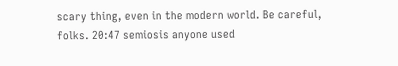scary thing, even in the modern world. Be careful, folks. 20:47 semiosis anyone used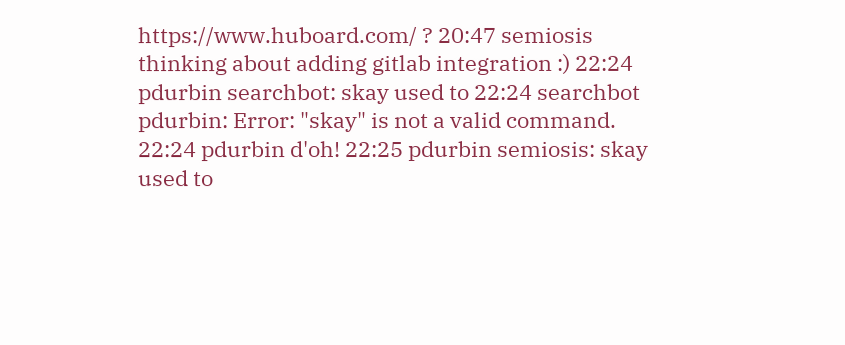https://www.huboard.com/ ? 20:47 semiosis thinking about adding gitlab integration :) 22:24 pdurbin searchbot: skay used to 22:24 searchbot pdurbin: Error: "skay" is not a valid command. 22:24 pdurbin d'oh! 22:25 pdurbin semiosis: skay used to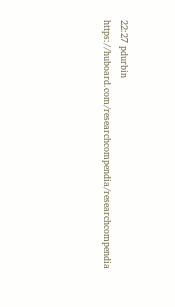22:27 pdurbin https://huboard.com/researchcompendia/researchcompendia